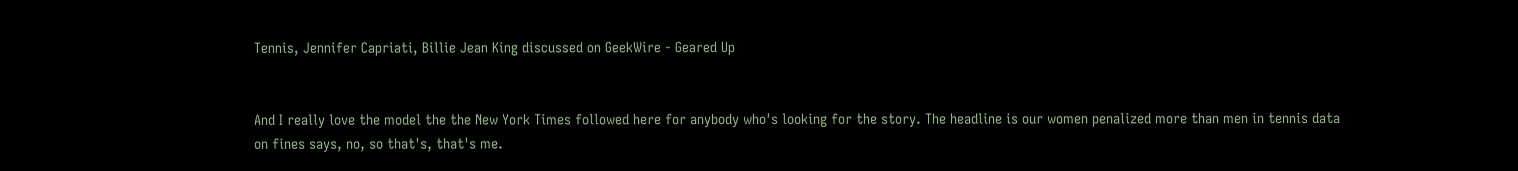Tennis, Jennifer Capriati, Billie Jean King discussed on GeekWire - Geared Up


And I really love the model the the New York Times followed here for anybody who's looking for the story. The headline is our women penalized more than men in tennis data on fines says, no, so that's, that's me.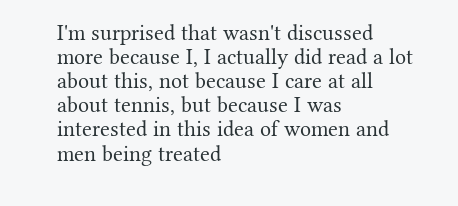I'm surprised that wasn't discussed more because I, I actually did read a lot about this, not because I care at all about tennis, but because I was interested in this idea of women and men being treated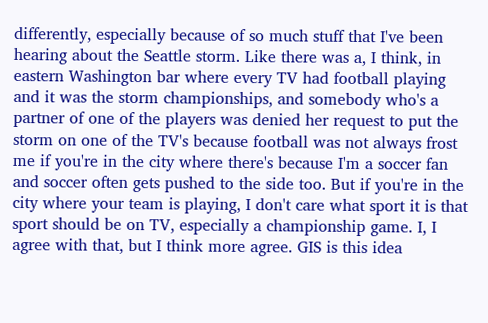differently, especially because of so much stuff that I've been hearing about the Seattle storm. Like there was a, I think, in eastern Washington bar where every TV had football playing and it was the storm championships, and somebody who's a partner of one of the players was denied her request to put the storm on one of the TV's because football was not always frost me if you're in the city where there's because I'm a soccer fan and soccer often gets pushed to the side too. But if you're in the city where your team is playing, I don't care what sport it is that sport should be on TV, especially a championship game. I, I agree with that, but I think more agree. GIS is this idea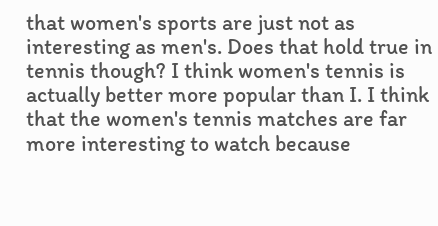that women's sports are just not as interesting as men's. Does that hold true in tennis though? I think women's tennis is actually better more popular than I. I think that the women's tennis matches are far more interesting to watch because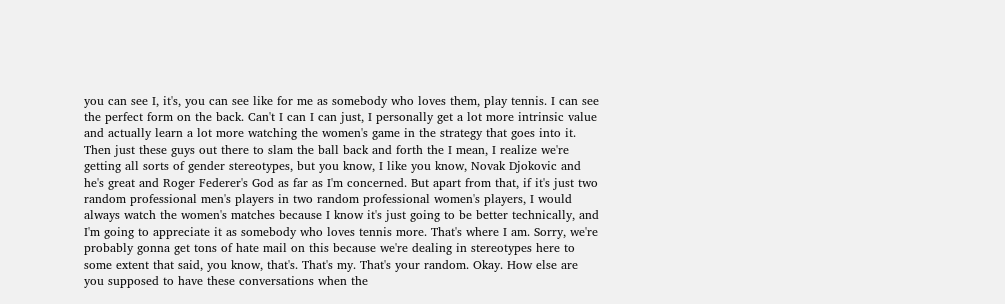you can see I, it's, you can see like for me as somebody who loves them, play tennis. I can see the perfect form on the back. Can't I can I can just, I personally get a lot more intrinsic value and actually learn a lot more watching the women's game in the strategy that goes into it. Then just these guys out there to slam the ball back and forth the I mean, I realize we're getting all sorts of gender stereotypes, but you know, I like you know, Novak Djokovic and he's great and Roger Federer's God as far as I'm concerned. But apart from that, if it's just two random professional men's players in two random professional women's players, I would always watch the women's matches because I know it's just going to be better technically, and I'm going to appreciate it as somebody who loves tennis more. That's where I am. Sorry, we're probably gonna get tons of hate mail on this because we're dealing in stereotypes here to some extent that said, you know, that's. That's my. That's your random. Okay. How else are you supposed to have these conversations when the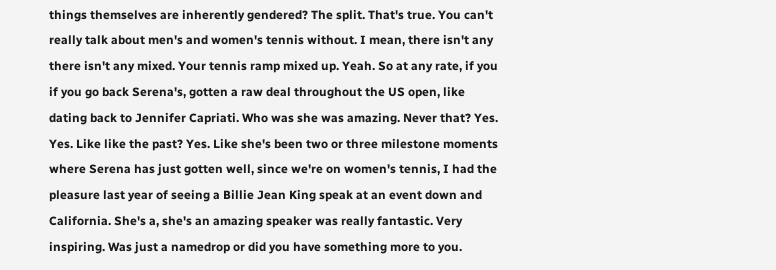things themselves are inherently gendered? The split. That's true. You can't really talk about men's and women's tennis without. I mean, there isn't any there isn't any mixed. Your tennis ramp mixed up. Yeah. So at any rate, if you if you go back Serena's, gotten a raw deal throughout the US open, like dating back to Jennifer Capriati. Who was she was amazing. Never that? Yes. Yes. Like like the past? Yes. Like she's been two or three milestone moments where Serena has just gotten well, since we're on women's tennis, I had the pleasure last year of seeing a Billie Jean King speak at an event down and California. She's a, she's an amazing speaker was really fantastic. Very inspiring. Was just a namedrop or did you have something more to you.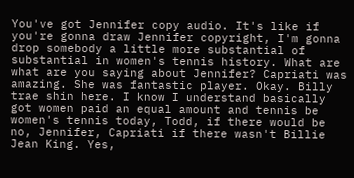You've got Jennifer copy audio. It's like if you're gonna draw Jennifer copyright, I'm gonna drop somebody a little more substantial of substantial in women's tennis history. What are what are you saying about Jennifer? Capriati was amazing. She was fantastic player. Okay. Billy trae shin here. I know I understand basically got women paid an equal amount and tennis be women's tennis today, Todd, if there would be no, Jennifer, Capriati if there wasn't Billie Jean King. Yes,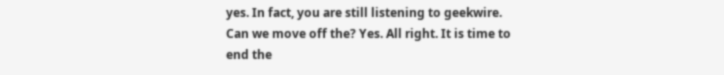yes. In fact, you are still listening to geekwire. Can we move off the? Yes. All right. It is time to end the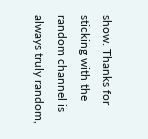show. Thanks for sticking with the random channel is always truly random,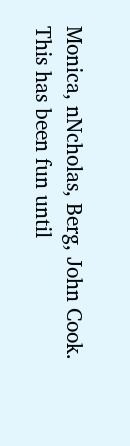Monica, nNcholas, Berg, John Cook. This has been fun until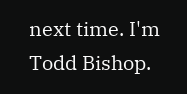next time. I'm Todd Bishop.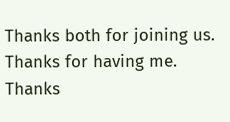Thanks both for joining us. Thanks for having me. Thanks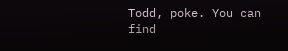Todd, poke. You can find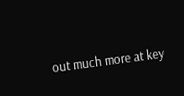out much more at key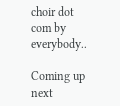choir dot com by everybody..

Coming up next